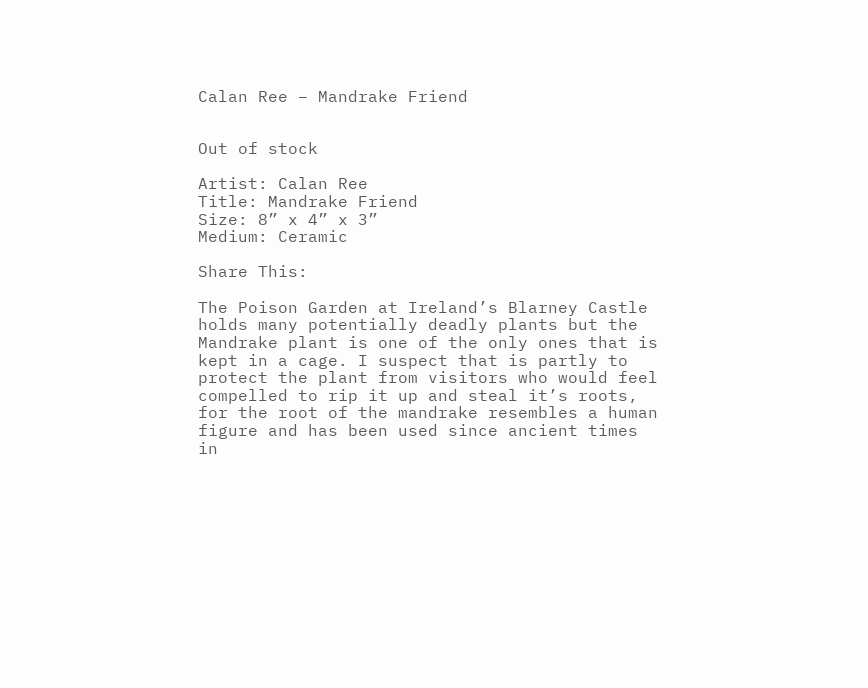Calan Ree – Mandrake Friend


Out of stock

Artist: Calan Ree
Title: Mandrake Friend
Size: 8” x 4” x 3”
Medium: Ceramic

Share This:

The Poison Garden at Ireland’s Blarney Castle holds many potentially deadly plants but the Mandrake plant is one of the only ones that is kept in a cage. I suspect that is partly to protect the plant from visitors who would feel compelled to rip it up and steal it’s roots, for the root of the mandrake resembles a human figure and has been used since ancient times in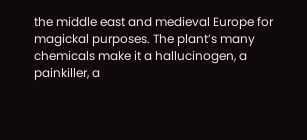the middle east and medieval Europe for magickal purposes. The plant’s many chemicals make it a hallucinogen, a painkiller, a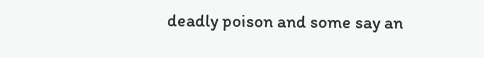deadly poison and some say an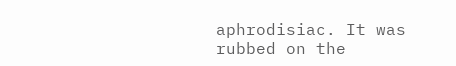aphrodisiac. It was rubbed on the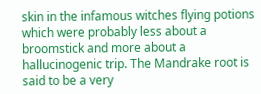skin in the infamous witches flying potions which were probably less about a broomstick and more about a hallucinogenic trip. The Mandrake root is said to be a very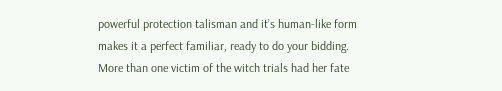powerful protection talisman and it’s human-like form makes it a perfect familiar, ready to do your bidding. More than one victim of the witch trials had her fate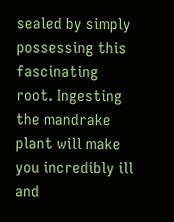sealed by simply possessing this fascinating root. Ingesting the mandrake plant will make you incredibly ill and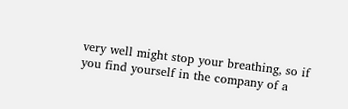very well might stop your breathing, so if you find yourself in the company of a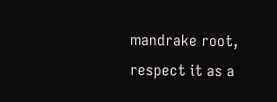mandrake root, respect it as a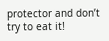protector and don’t try to eat it!